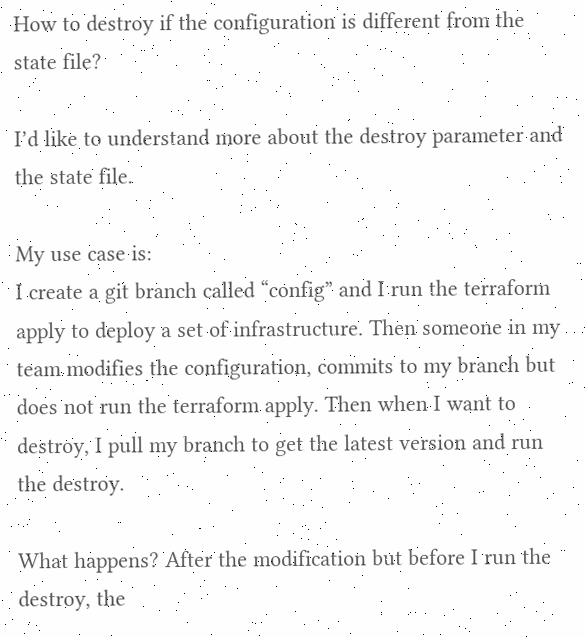How to destroy if the configuration is different from the state file?

I’d like to understand more about the destroy parameter and the state file.

My use case is:
I create a git branch called “config” and I run the terraform apply to deploy a set of infrastructure. Then someone in my team modifies the configuration, commits to my branch but does not run the terraform apply. Then when I want to destroy, I pull my branch to get the latest version and run the destroy.

What happens? After the modification but before I run the destroy, the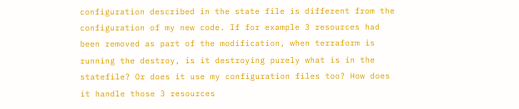configuration described in the state file is different from the configuration of my new code. If for example 3 resources had been removed as part of the modification, when terraform is running the destroy, is it destroying purely what is in the statefile? Or does it use my configuration files too? How does it handle those 3 resources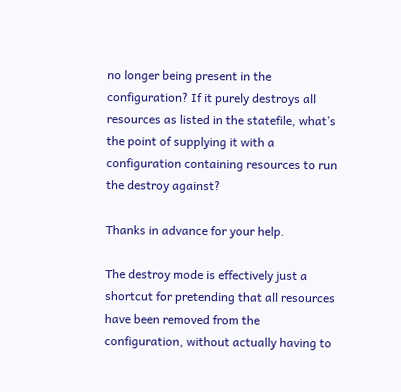no longer being present in the configuration? If it purely destroys all resources as listed in the statefile, what’s the point of supplying it with a configuration containing resources to run the destroy against?

Thanks in advance for your help.

The destroy mode is effectively just a shortcut for pretending that all resources have been removed from the configuration, without actually having to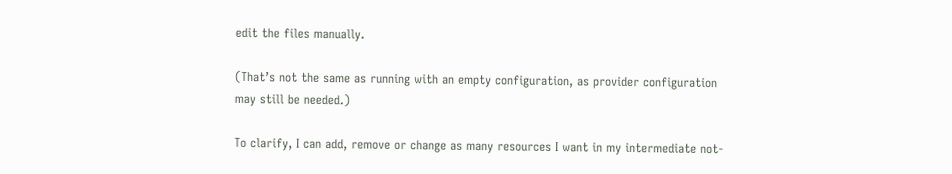edit the files manually.

(That’s not the same as running with an empty configuration, as provider configuration may still be needed.)

To clarify, I can add, remove or change as many resources I want in my intermediate not-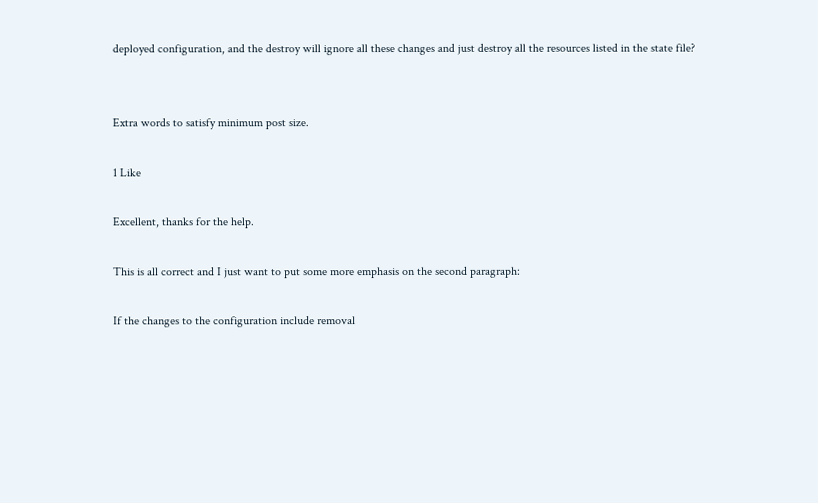deployed configuration, and the destroy will ignore all these changes and just destroy all the resources listed in the state file?


Extra words to satisfy minimum post size.

1 Like

Excellent, thanks for the help.

This is all correct and I just want to put some more emphasis on the second paragraph:

If the changes to the configuration include removal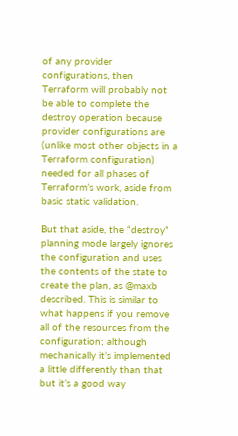of any provider configurations, then Terraform will probably not be able to complete the destroy operation because provider configurations are (unlike most other objects in a Terraform configuration) needed for all phases of Terraform’s work, aside from basic static validation.

But that aside, the “destroy” planning mode largely ignores the configuration and uses the contents of the state to create the plan, as @maxb described. This is similar to what happens if you remove all of the resources from the configuration; although mechanically it’s implemented a little differently than that but it’s a good way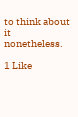to think about it nonetheless.

1 Like